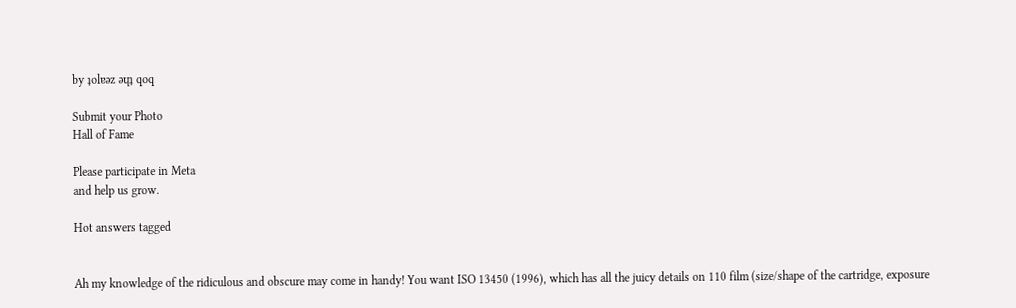by ʇolɐǝz ǝɥʇ qoq

Submit your Photo
Hall of Fame

Please participate in Meta
and help us grow.

Hot answers tagged


Ah my knowledge of the ridiculous and obscure may come in handy! You want ISO 13450 (1996), which has all the juicy details on 110 film (size/shape of the cartridge, exposure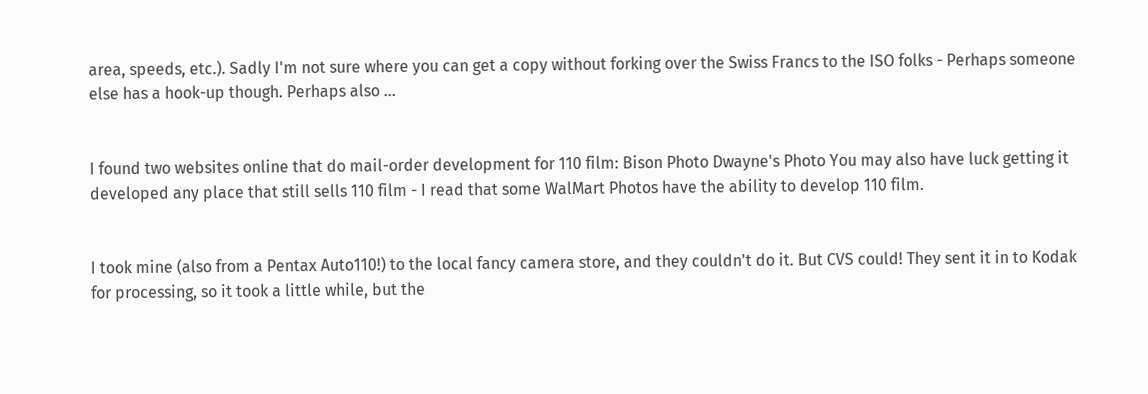area, speeds, etc.). Sadly I'm not sure where you can get a copy without forking over the Swiss Francs to the ISO folks - Perhaps someone else has a hook-up though. Perhaps also ...


I found two websites online that do mail-order development for 110 film: Bison Photo Dwayne's Photo You may also have luck getting it developed any place that still sells 110 film - I read that some WalMart Photos have the ability to develop 110 film.


I took mine (also from a Pentax Auto110!) to the local fancy camera store, and they couldn't do it. But CVS could! They sent it in to Kodak for processing, so it took a little while, but the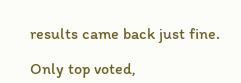results came back just fine.

Only top voted,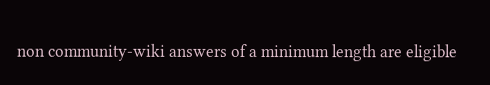non community-wiki answers of a minimum length are eligible